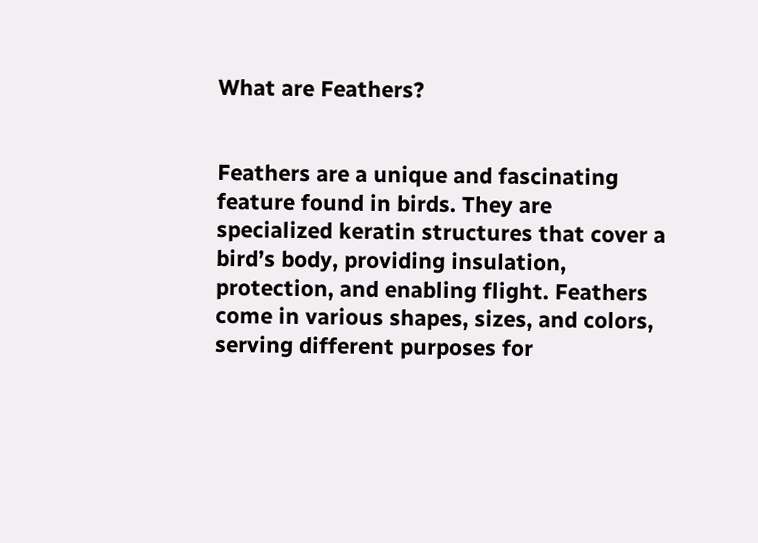What are Feathers?


Feathers are a unique and fascinating feature found in birds. They are specialized keratin structures that cover a bird’s body, providing insulation, protection, and enabling flight. Feathers come in various shapes, sizes, and colors, serving different purposes for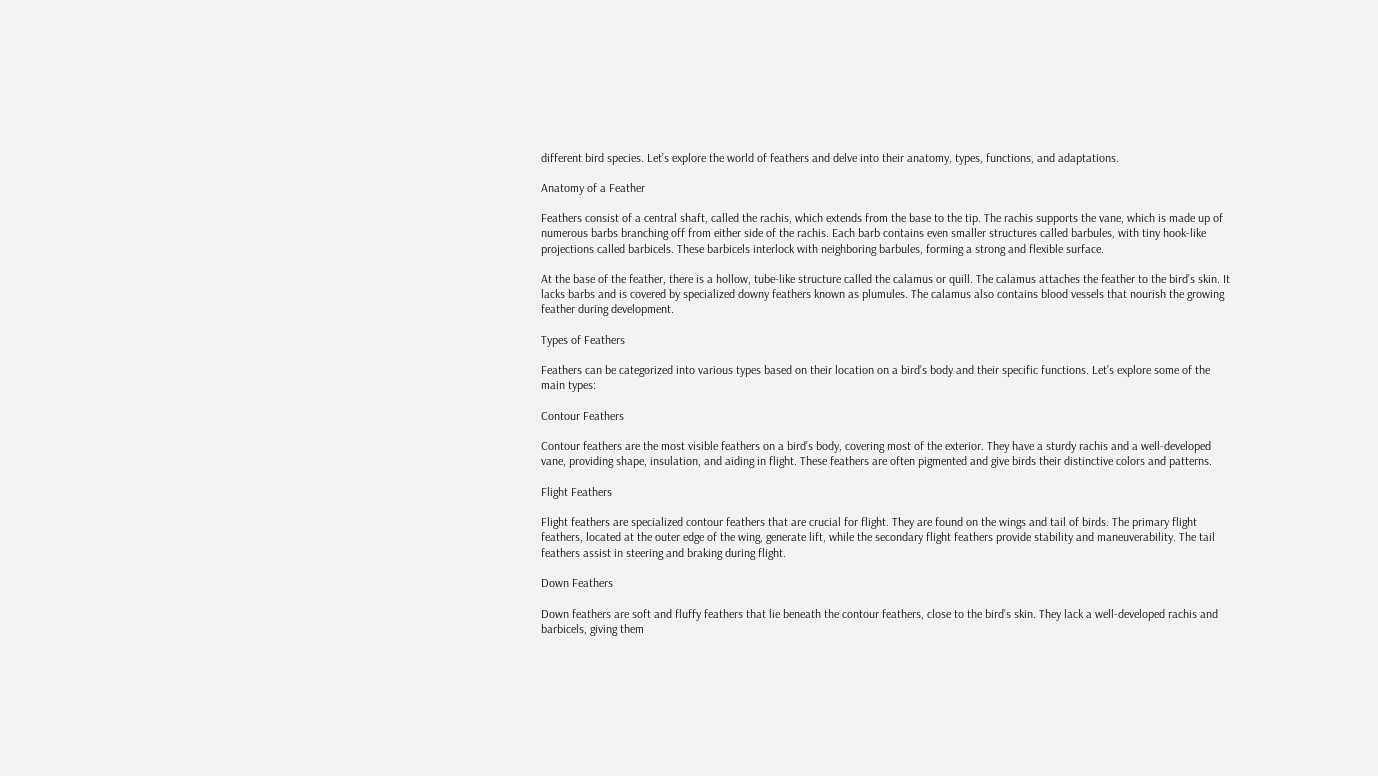different bird species. Let’s explore the world of feathers and delve into their anatomy, types, functions, and adaptations.

Anatomy of a Feather

Feathers consist of a central shaft, called the rachis, which extends from the base to the tip. The rachis supports the vane, which is made up of numerous barbs branching off from either side of the rachis. Each barb contains even smaller structures called barbules, with tiny hook-like projections called barbicels. These barbicels interlock with neighboring barbules, forming a strong and flexible surface.

At the base of the feather, there is a hollow, tube-like structure called the calamus or quill. The calamus attaches the feather to the bird’s skin. It lacks barbs and is covered by specialized downy feathers known as plumules. The calamus also contains blood vessels that nourish the growing feather during development.

Types of Feathers

Feathers can be categorized into various types based on their location on a bird’s body and their specific functions. Let’s explore some of the main types:

Contour Feathers

Contour feathers are the most visible feathers on a bird’s body, covering most of the exterior. They have a sturdy rachis and a well-developed vane, providing shape, insulation, and aiding in flight. These feathers are often pigmented and give birds their distinctive colors and patterns.

Flight Feathers

Flight feathers are specialized contour feathers that are crucial for flight. They are found on the wings and tail of birds. The primary flight feathers, located at the outer edge of the wing, generate lift, while the secondary flight feathers provide stability and maneuverability. The tail feathers assist in steering and braking during flight.

Down Feathers

Down feathers are soft and fluffy feathers that lie beneath the contour feathers, close to the bird’s skin. They lack a well-developed rachis and barbicels, giving them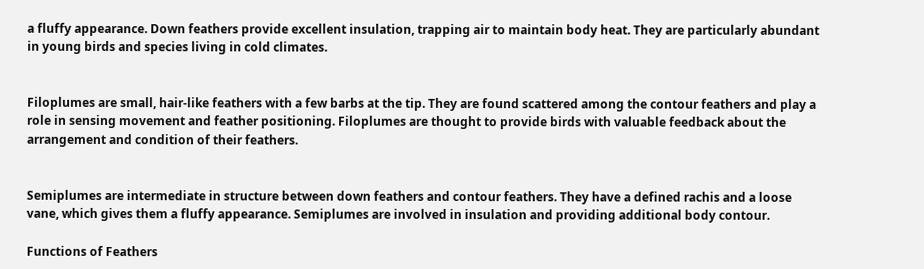a fluffy appearance. Down feathers provide excellent insulation, trapping air to maintain body heat. They are particularly abundant in young birds and species living in cold climates.


Filoplumes are small, hair-like feathers with a few barbs at the tip. They are found scattered among the contour feathers and play a role in sensing movement and feather positioning. Filoplumes are thought to provide birds with valuable feedback about the arrangement and condition of their feathers.


Semiplumes are intermediate in structure between down feathers and contour feathers. They have a defined rachis and a loose vane, which gives them a fluffy appearance. Semiplumes are involved in insulation and providing additional body contour.

Functions of Feathers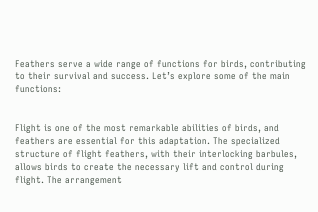Feathers serve a wide range of functions for birds, contributing to their survival and success. Let’s explore some of the main functions:


Flight is one of the most remarkable abilities of birds, and feathers are essential for this adaptation. The specialized structure of flight feathers, with their interlocking barbules, allows birds to create the necessary lift and control during flight. The arrangement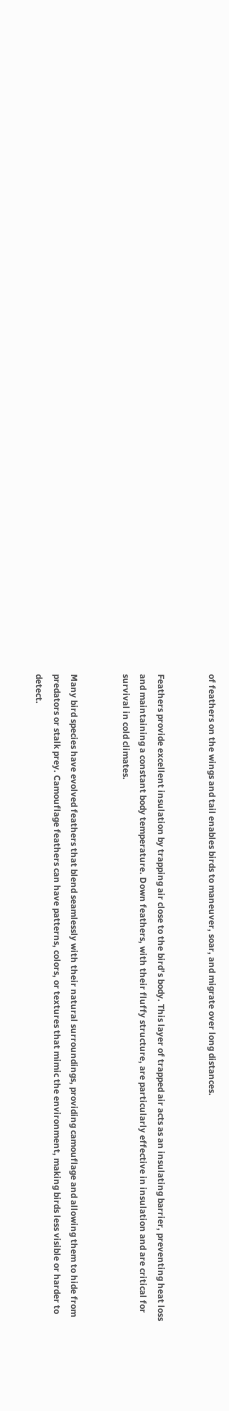of feathers on the wings and tail enables birds to maneuver, soar, and migrate over long distances.


Feathers provide excellent insulation by trapping air close to the bird’s body. This layer of trapped air acts as an insulating barrier, preventing heat loss and maintaining a constant body temperature. Down feathers, with their fluffy structure, are particularly effective in insulation and are critical for survival in cold climates.


Many bird species have evolved feathers that blend seamlessly with their natural surroundings, providing camouflage and allowing them to hide from predators or stalk prey. Camouflage feathers can have patterns, colors, or textures that mimic the environment, making birds less visible or harder to detect.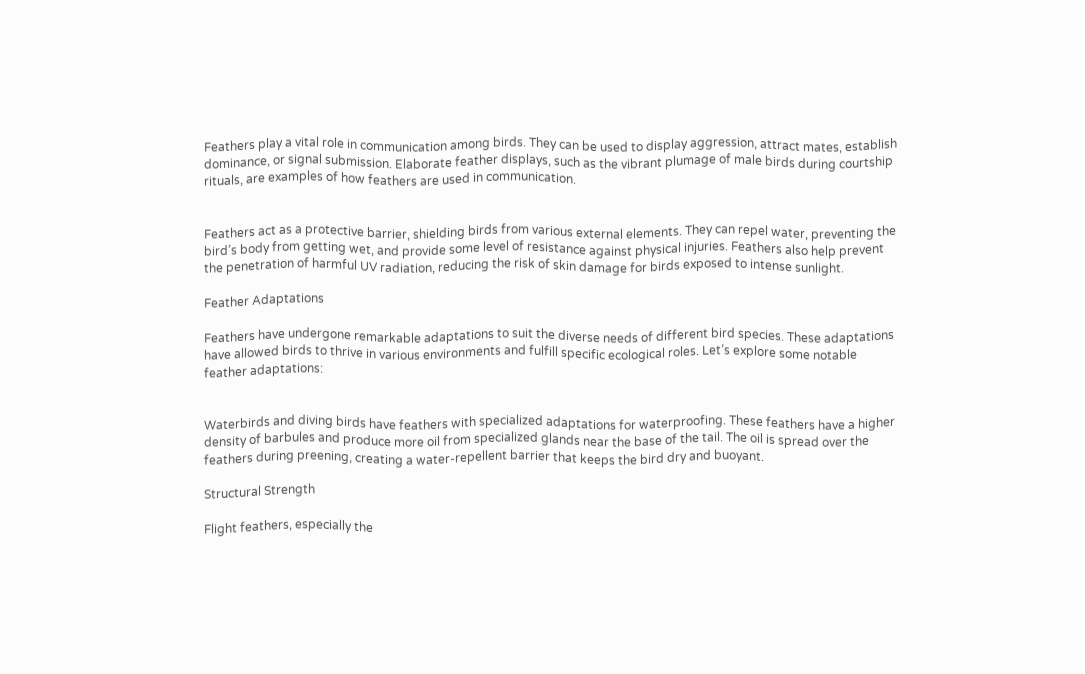Feathers play a vital role in communication among birds. They can be used to display aggression, attract mates, establish dominance, or signal submission. Elaborate feather displays, such as the vibrant plumage of male birds during courtship rituals, are examples of how feathers are used in communication.


Feathers act as a protective barrier, shielding birds from various external elements. They can repel water, preventing the bird’s body from getting wet, and provide some level of resistance against physical injuries. Feathers also help prevent the penetration of harmful UV radiation, reducing the risk of skin damage for birds exposed to intense sunlight.

Feather Adaptations

Feathers have undergone remarkable adaptations to suit the diverse needs of different bird species. These adaptations have allowed birds to thrive in various environments and fulfill specific ecological roles. Let’s explore some notable feather adaptations:


Waterbirds and diving birds have feathers with specialized adaptations for waterproofing. These feathers have a higher density of barbules and produce more oil from specialized glands near the base of the tail. The oil is spread over the feathers during preening, creating a water-repellent barrier that keeps the bird dry and buoyant.

Structural Strength

Flight feathers, especially the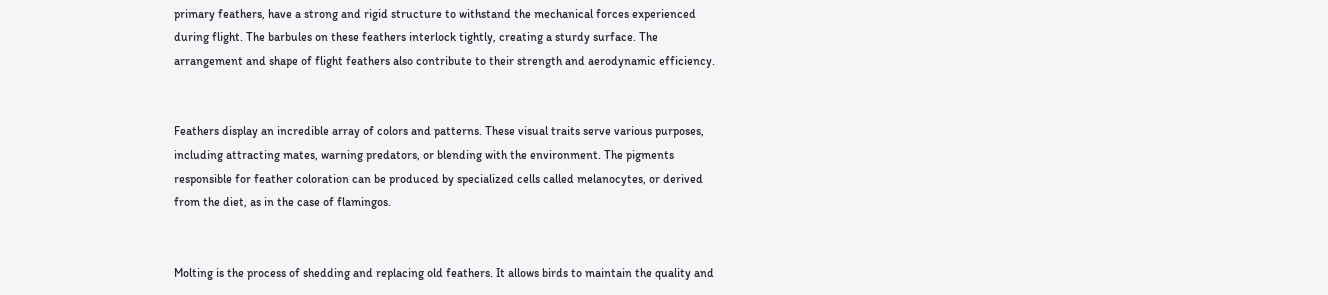primary feathers, have a strong and rigid structure to withstand the mechanical forces experienced during flight. The barbules on these feathers interlock tightly, creating a sturdy surface. The arrangement and shape of flight feathers also contribute to their strength and aerodynamic efficiency.


Feathers display an incredible array of colors and patterns. These visual traits serve various purposes, including attracting mates, warning predators, or blending with the environment. The pigments responsible for feather coloration can be produced by specialized cells called melanocytes, or derived from the diet, as in the case of flamingos.


Molting is the process of shedding and replacing old feathers. It allows birds to maintain the quality and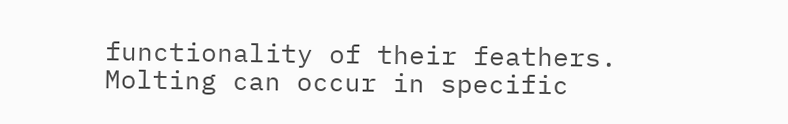functionality of their feathers. Molting can occur in specific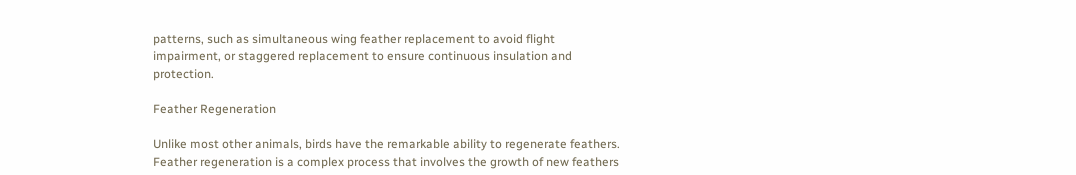patterns, such as simultaneous wing feather replacement to avoid flight impairment, or staggered replacement to ensure continuous insulation and protection.

Feather Regeneration

Unlike most other animals, birds have the remarkable ability to regenerate feathers. Feather regeneration is a complex process that involves the growth of new feathers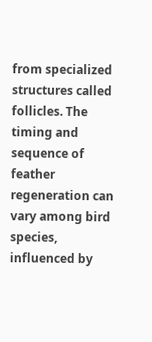from specialized structures called follicles. The timing and sequence of feather regeneration can vary among bird species, influenced by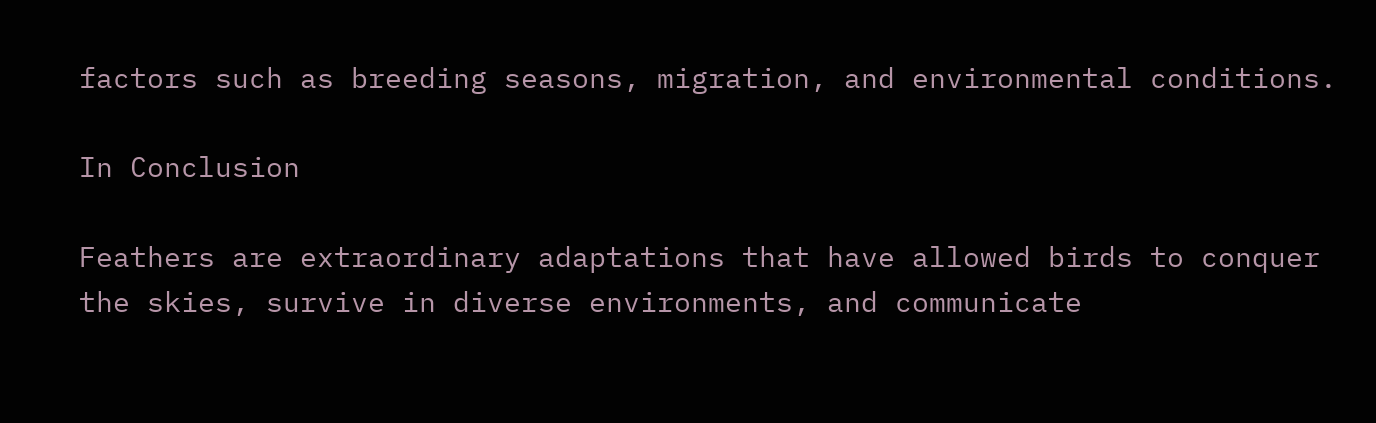factors such as breeding seasons, migration, and environmental conditions.

In Conclusion

Feathers are extraordinary adaptations that have allowed birds to conquer the skies, survive in diverse environments, and communicate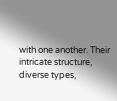with one another. Their intricate structure, diverse types,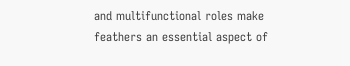and multifunctional roles make feathers an essential aspect of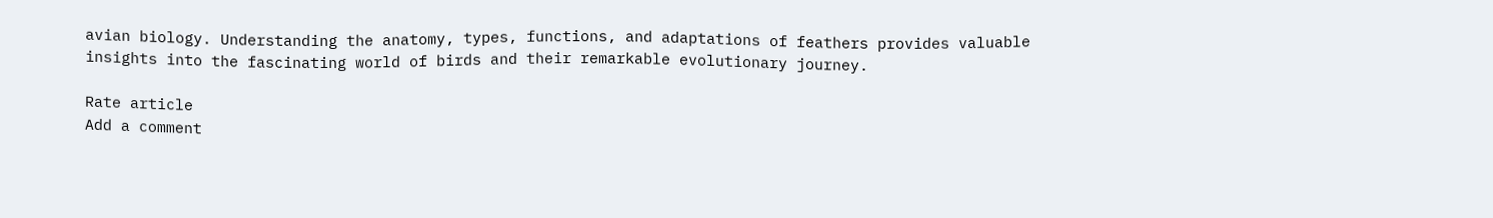avian biology. Understanding the anatomy, types, functions, and adaptations of feathers provides valuable insights into the fascinating world of birds and their remarkable evolutionary journey.

Rate article
Add a comment